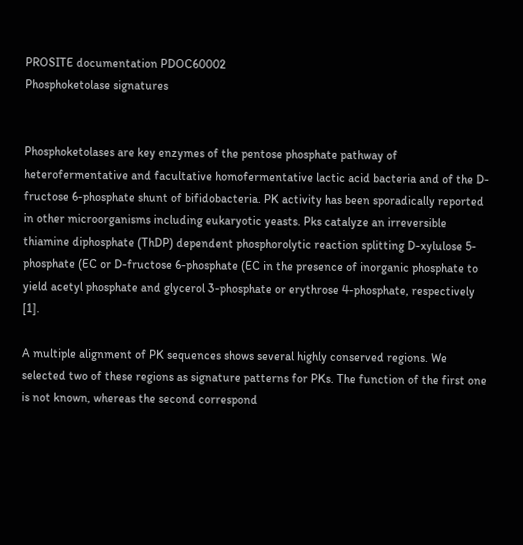PROSITE documentation PDOC60002
Phosphoketolase signatures


Phosphoketolases are key enzymes of the pentose phosphate pathway of heterofermentative and facultative homofermentative lactic acid bacteria and of the D-fructose 6-phosphate shunt of bifidobacteria. PK activity has been sporadically reported in other microorganisms including eukaryotic yeasts. Pks catalyze an irreversible thiamine diphosphate (ThDP) dependent phosphorolytic reaction splitting D-xylulose 5-phosphate (EC or D-fructose 6-phosphate (EC in the presence of inorganic phosphate to yield acetyl phosphate and glycerol 3-phosphate or erythrose 4-phosphate, respectively [1].

A multiple alignment of PK sequences shows several highly conserved regions. We selected two of these regions as signature patterns for PKs. The function of the first one is not known, whereas the second correspond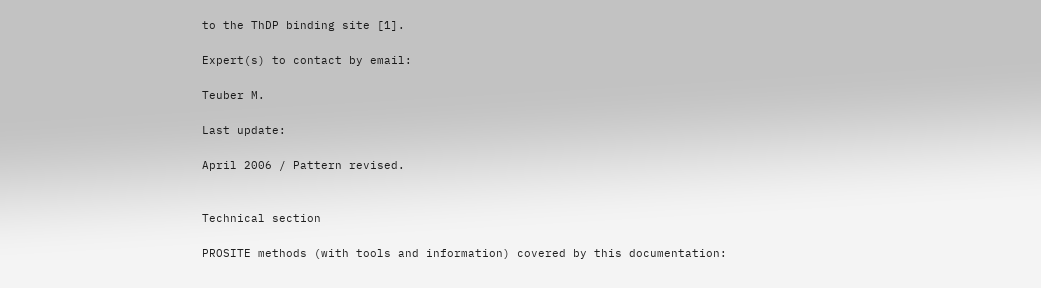to the ThDP binding site [1].

Expert(s) to contact by email:

Teuber M.

Last update:

April 2006 / Pattern revised.


Technical section

PROSITE methods (with tools and information) covered by this documentation: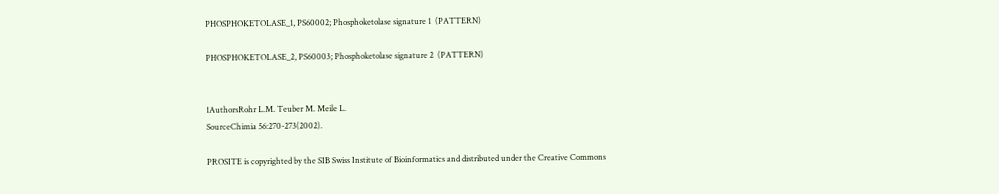PHOSPHOKETOLASE_1, PS60002; Phosphoketolase signature 1  (PATTERN)

PHOSPHOKETOLASE_2, PS60003; Phosphoketolase signature 2  (PATTERN)


1AuthorsRohr L.M. Teuber M. Meile L.
SourceChimia 56:270-273(2002).

PROSITE is copyrighted by the SIB Swiss Institute of Bioinformatics and distributed under the Creative Commons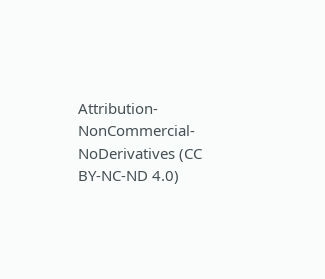Attribution-NonCommercial-NoDerivatives (CC BY-NC-ND 4.0)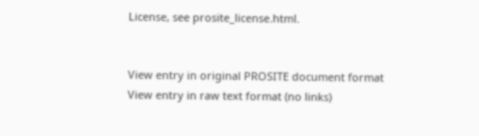License, see prosite_license.html.


View entry in original PROSITE document format
View entry in raw text format (no links)